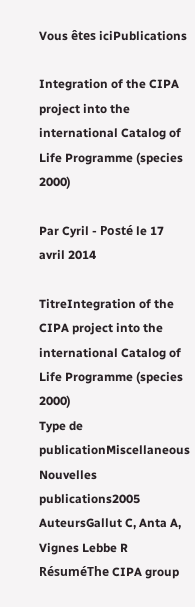Vous êtes iciPublications

Integration of the CIPA project into the international Catalog of Life Programme (species 2000)

Par Cyril - Posté le 17 avril 2014

TitreIntegration of the CIPA project into the international Catalog of Life Programme (species 2000)
Type de publicationMiscellaneous
Nouvelles publications2005
AuteursGallut C, Anta A, Vignes Lebbe R
RésuméThe CIPA group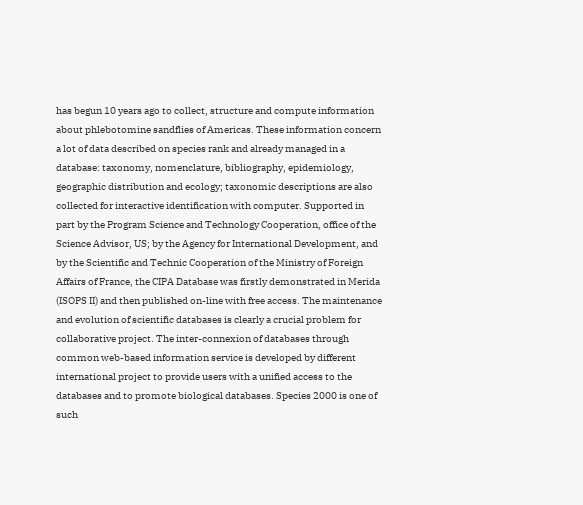has begun 10 years ago to collect, structure and compute information about phlebotomine sandflies of Americas. These information concern a lot of data described on species rank and already managed in a database: taxonomy, nomenclature, bibliography, epidemiology, geographic distribution and ecology; taxonomic descriptions are also collected for interactive identification with computer. Supported in part by the Program Science and Technology Cooperation, office of the Science Advisor, US; by the Agency for International Development, and by the Scientific and Technic Cooperation of the Ministry of Foreign Affairs of France, the CIPA Database was firstly demonstrated in Merida (ISOPS II) and then published on-line with free access. The maintenance and evolution of scientific databases is clearly a crucial problem for collaborative project. The inter-connexion of databases through common web-based information service is developed by different international project to provide users with a unified access to the databases and to promote biological databases. Species 2000 is one of such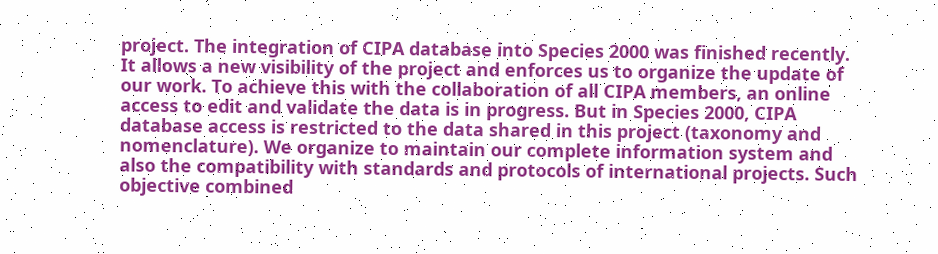project. The integration of CIPA database into Species 2000 was finished recently. It allows a new visibility of the project and enforces us to organize the update of our work. To achieve this with the collaboration of all CIPA members, an online access to edit and validate the data is in progress. But in Species 2000, CIPA database access is restricted to the data shared in this project (taxonomy and nomenclature). We organize to maintain our complete information system and also the compatibility with standards and protocols of international projects. Such objective combined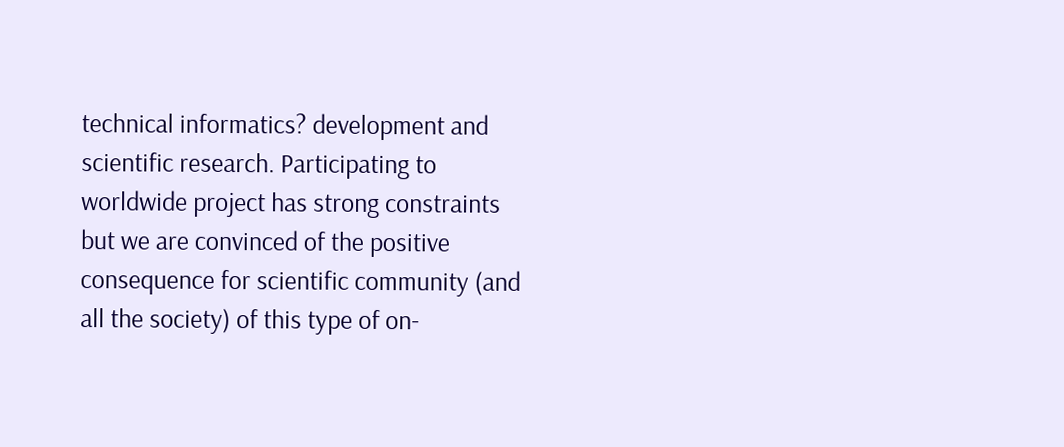technical informatics? development and scientific research. Participating to worldwide project has strong constraints but we are convinced of the positive consequence for scientific community (and all the society) of this type of on-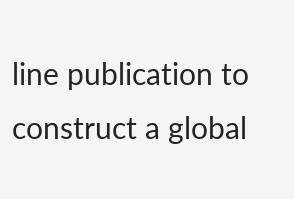line publication to construct a global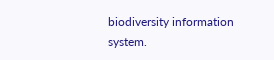biodiversity information system.